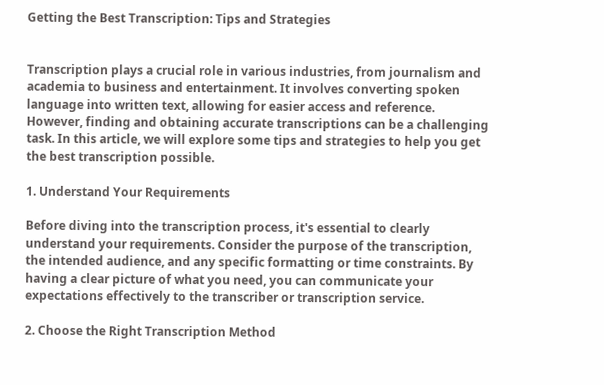Getting the Best Transcription: Tips and Strategies


Transcription plays a crucial role in various industries, from journalism and academia to business and entertainment. It involves converting spoken language into written text, allowing for easier access and reference. However, finding and obtaining accurate transcriptions can be a challenging task. In this article, we will explore some tips and strategies to help you get the best transcription possible.

1. Understand Your Requirements

Before diving into the transcription process, it's essential to clearly understand your requirements. Consider the purpose of the transcription, the intended audience, and any specific formatting or time constraints. By having a clear picture of what you need, you can communicate your expectations effectively to the transcriber or transcription service.

2. Choose the Right Transcription Method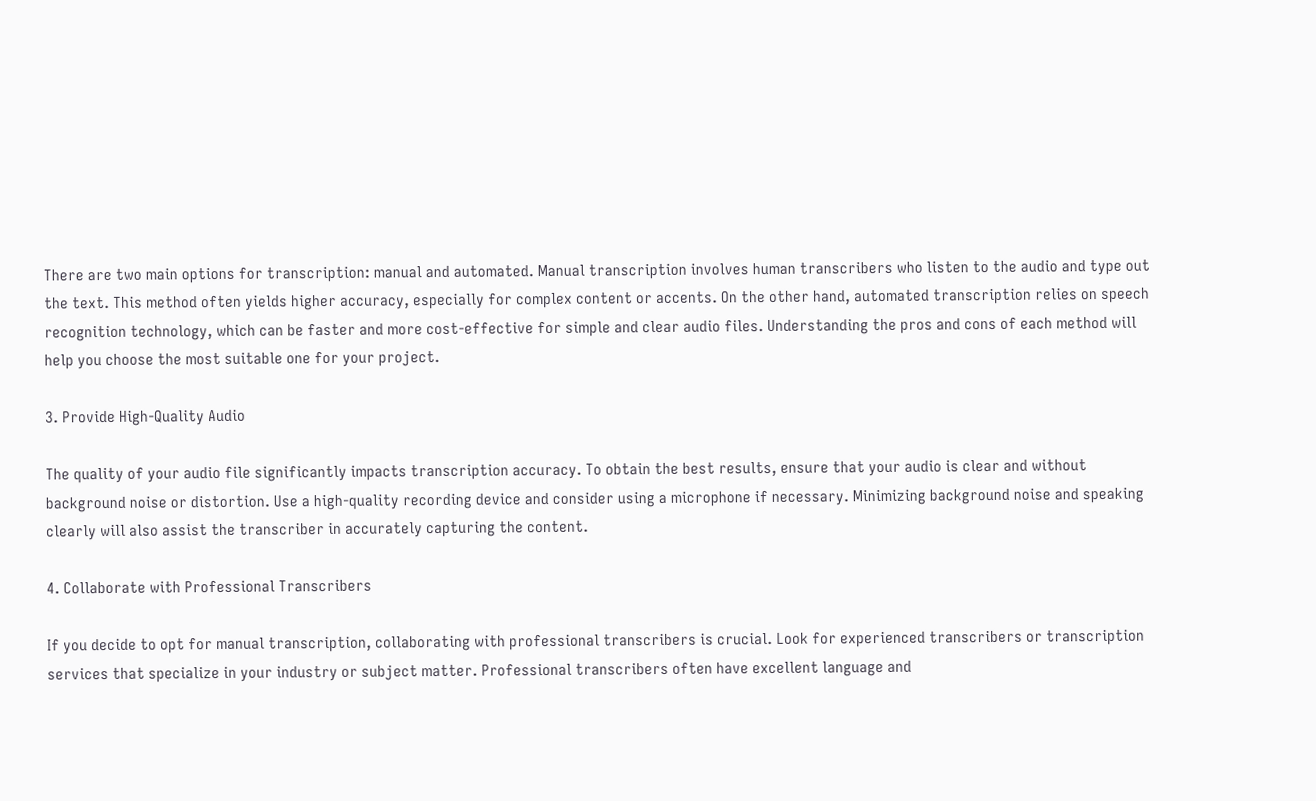There are two main options for transcription: manual and automated. Manual transcription involves human transcribers who listen to the audio and type out the text. This method often yields higher accuracy, especially for complex content or accents. On the other hand, automated transcription relies on speech recognition technology, which can be faster and more cost-effective for simple and clear audio files. Understanding the pros and cons of each method will help you choose the most suitable one for your project.

3. Provide High-Quality Audio

The quality of your audio file significantly impacts transcription accuracy. To obtain the best results, ensure that your audio is clear and without background noise or distortion. Use a high-quality recording device and consider using a microphone if necessary. Minimizing background noise and speaking clearly will also assist the transcriber in accurately capturing the content.

4. Collaborate with Professional Transcribers

If you decide to opt for manual transcription, collaborating with professional transcribers is crucial. Look for experienced transcribers or transcription services that specialize in your industry or subject matter. Professional transcribers often have excellent language and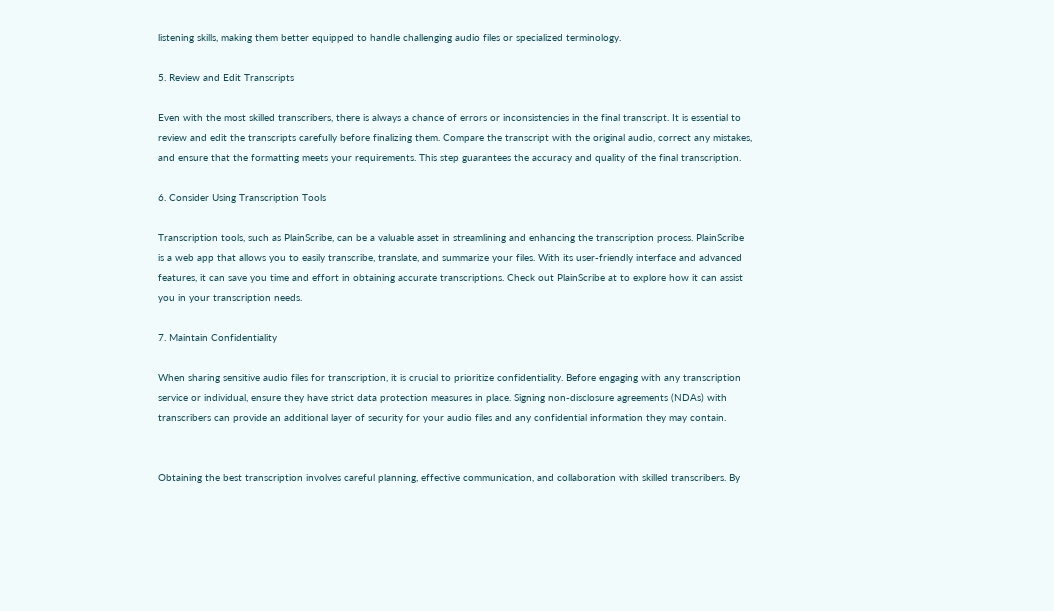listening skills, making them better equipped to handle challenging audio files or specialized terminology.

5. Review and Edit Transcripts

Even with the most skilled transcribers, there is always a chance of errors or inconsistencies in the final transcript. It is essential to review and edit the transcripts carefully before finalizing them. Compare the transcript with the original audio, correct any mistakes, and ensure that the formatting meets your requirements. This step guarantees the accuracy and quality of the final transcription.

6. Consider Using Transcription Tools

Transcription tools, such as PlainScribe, can be a valuable asset in streamlining and enhancing the transcription process. PlainScribe is a web app that allows you to easily transcribe, translate, and summarize your files. With its user-friendly interface and advanced features, it can save you time and effort in obtaining accurate transcriptions. Check out PlainScribe at to explore how it can assist you in your transcription needs.

7. Maintain Confidentiality

When sharing sensitive audio files for transcription, it is crucial to prioritize confidentiality. Before engaging with any transcription service or individual, ensure they have strict data protection measures in place. Signing non-disclosure agreements (NDAs) with transcribers can provide an additional layer of security for your audio files and any confidential information they may contain.


Obtaining the best transcription involves careful planning, effective communication, and collaboration with skilled transcribers. By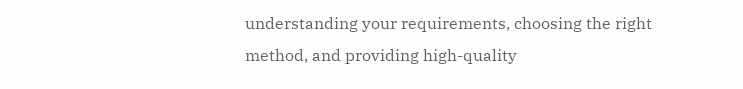understanding your requirements, choosing the right method, and providing high-quality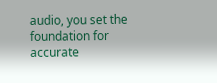audio, you set the foundation for accurate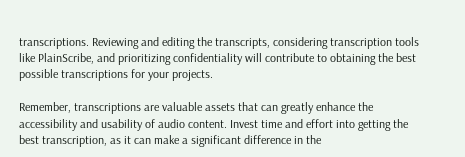transcriptions. Reviewing and editing the transcripts, considering transcription tools like PlainScribe, and prioritizing confidentiality will contribute to obtaining the best possible transcriptions for your projects.

Remember, transcriptions are valuable assets that can greatly enhance the accessibility and usability of audio content. Invest time and effort into getting the best transcription, as it can make a significant difference in the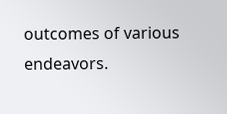outcomes of various endeavors.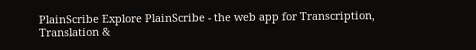PlainScribe Explore PlainScribe - the web app for Transcription, Translation &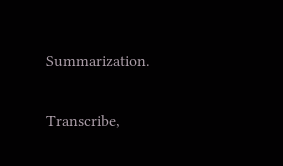Summarization.

Transcribe,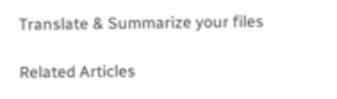Translate & Summarize your files

Related Articles